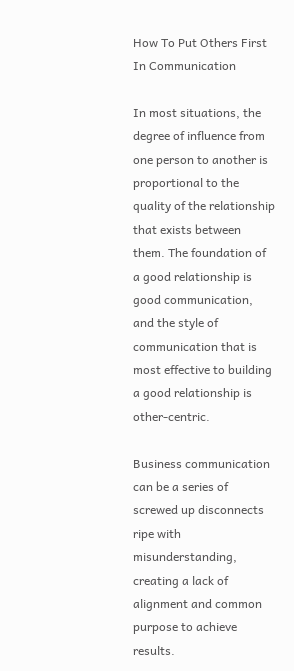How To Put Others First In Communication

In most situations, the degree of influence from one person to another is proportional to the quality of the relationship that exists between them. The foundation of a good relationship is good communication, and the style of communication that is most effective to building a good relationship is other-centric.

Business communication can be a series of screwed up disconnects ripe with misunderstanding, creating a lack of alignment and common purpose to achieve results.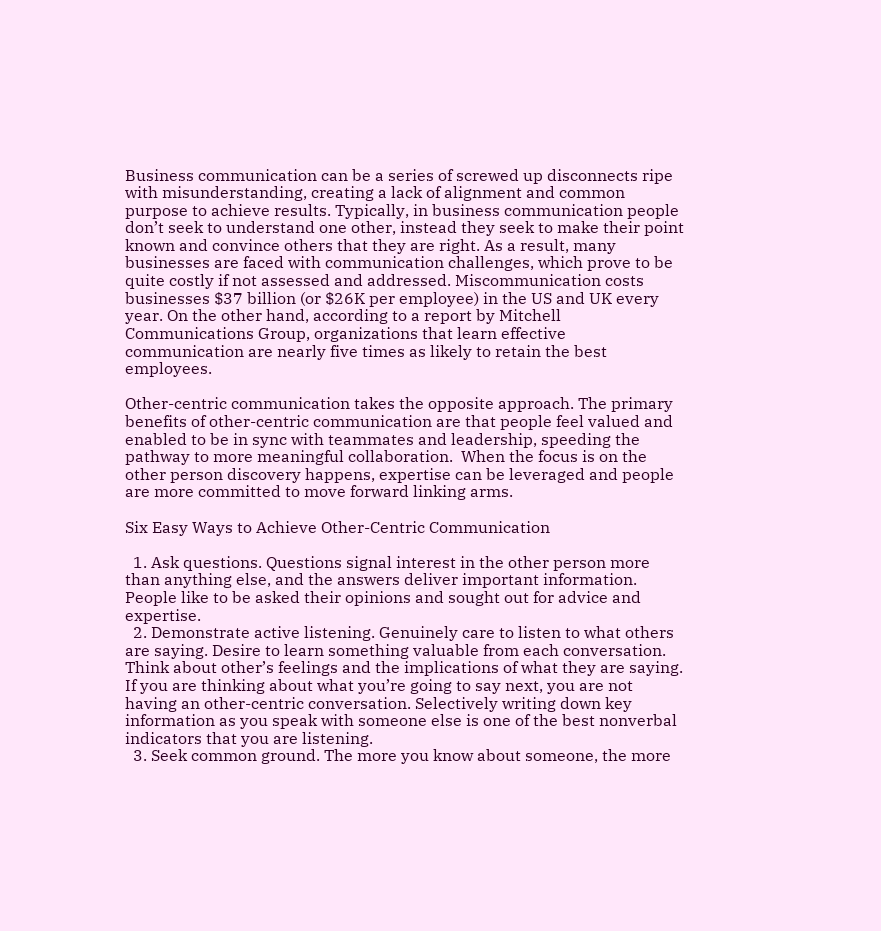Business communication can be a series of screwed up disconnects ripe with misunderstanding, creating a lack of alignment and common purpose to achieve results. Typically, in business communication people don’t seek to understand one other, instead they seek to make their point known and convince others that they are right. As a result, many businesses are faced with communication challenges, which prove to be quite costly if not assessed and addressed. Miscommunication costs businesses $37 billion (or $26K per employee) in the US and UK every year. On the other hand, according to a report by Mitchell Communications Group, organizations that learn effective communication are nearly five times as likely to retain the best employees.

Other-centric communication takes the opposite approach. The primary benefits of other-centric communication are that people feel valued and enabled to be in sync with teammates and leadership, speeding the pathway to more meaningful collaboration.  When the focus is on the other person discovery happens, expertise can be leveraged and people are more committed to move forward linking arms.

Six Easy Ways to Achieve Other-Centric Communication

  1. Ask questions. Questions signal interest in the other person more than anything else, and the answers deliver important information. People like to be asked their opinions and sought out for advice and expertise.
  2. Demonstrate active listening. Genuinely care to listen to what others are saying. Desire to learn something valuable from each conversation. Think about other’s feelings and the implications of what they are saying. If you are thinking about what you’re going to say next, you are not having an other-centric conversation. Selectively writing down key information as you speak with someone else is one of the best nonverbal indicators that you are listening.
  3. Seek common ground. The more you know about someone, the more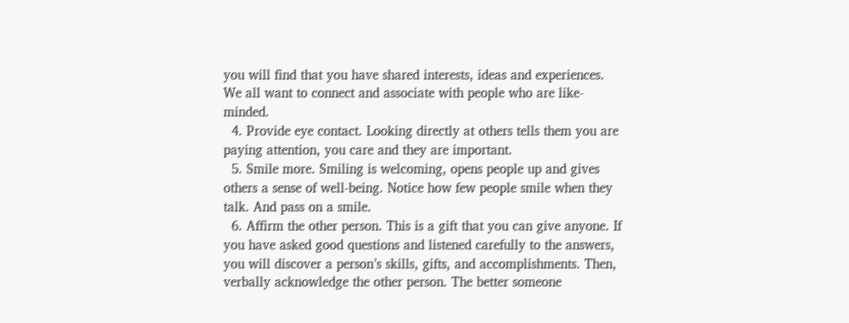you will find that you have shared interests, ideas and experiences. We all want to connect and associate with people who are like-minded.
  4. Provide eye contact. Looking directly at others tells them you are paying attention, you care and they are important.
  5. Smile more. Smiling is welcoming, opens people up and gives others a sense of well-being. Notice how few people smile when they talk. And pass on a smile.
  6. Affirm the other person. This is a gift that you can give anyone. If you have asked good questions and listened carefully to the answers, you will discover a person’s skills, gifts, and accomplishments. Then, verbally acknowledge the other person. The better someone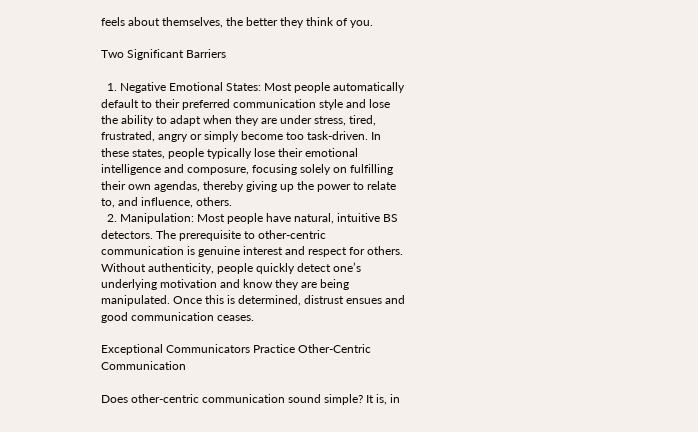feels about themselves, the better they think of you.

Two Significant Barriers

  1. Negative Emotional States: Most people automatically default to their preferred communication style and lose the ability to adapt when they are under stress, tired, frustrated, angry or simply become too task-driven. In these states, people typically lose their emotional intelligence and composure, focusing solely on fulfilling their own agendas, thereby giving up the power to relate to, and influence, others.
  2. Manipulation: Most people have natural, intuitive BS detectors. The prerequisite to other-centric communication is genuine interest and respect for others. Without authenticity, people quickly detect one’s underlying motivation and know they are being manipulated. Once this is determined, distrust ensues and good communication ceases.

Exceptional Communicators Practice Other-Centric Communication

Does other-centric communication sound simple? It is, in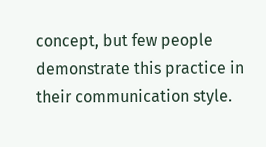concept, but few people demonstrate this practice in their communication style.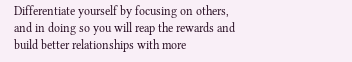Differentiate yourself by focusing on others, and in doing so you will reap the rewards and build better relationships with more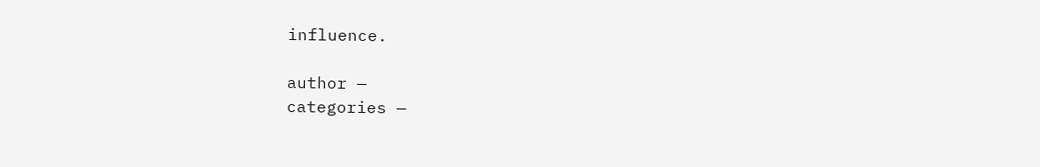influence.

author —
categories —